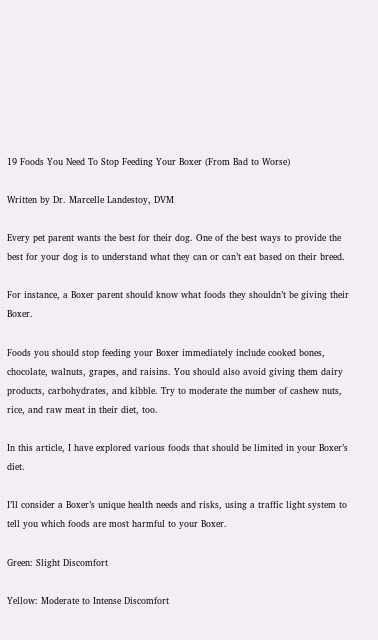19 Foods You Need To Stop Feeding Your Boxer (From Bad to Worse)

Written by Dr. Marcelle Landestoy, DVM

Every pet parent wants the best for their dog. One of the best ways to provide the best for your dog is to understand what they can or can’t eat based on their breed.

For instance, a Boxer parent should know what foods they shouldn’t be giving their Boxer.

Foods you should stop feeding your Boxer immediately include cooked bones, chocolate, walnuts, grapes, and raisins. You should also avoid giving them dairy products, carbohydrates, and kibble. Try to moderate the number of cashew nuts, rice, and raw meat in their diet, too.

In this article, I have explored various foods that should be limited in your Boxer’s diet.

I’ll consider a Boxer’s unique health needs and risks, using a traffic light system to tell you which foods are most harmful to your Boxer.

Green: Slight Discomfort

Yellow: Moderate to Intense Discomfort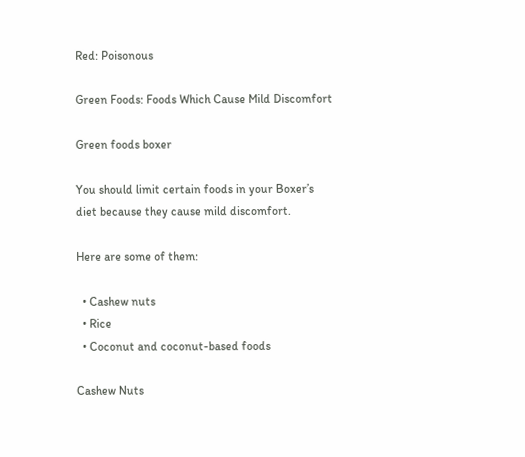Red: Poisonous

Green Foods: Foods Which Cause Mild Discomfort

Green foods boxer

You should limit certain foods in your Boxer’s diet because they cause mild discomfort.

Here are some of them:

  • Cashew nuts
  • Rice
  • Coconut and coconut-based foods

Cashew Nuts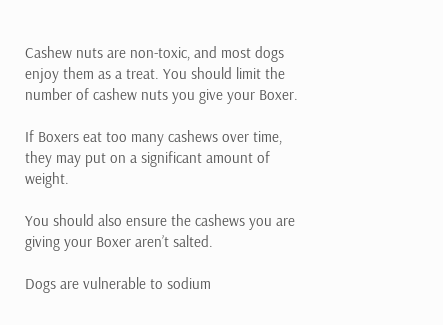Cashew nuts are non-toxic, and most dogs enjoy them as a treat. You should limit the number of cashew nuts you give your Boxer.

If Boxers eat too many cashews over time, they may put on a significant amount of weight.

You should also ensure the cashews you are giving your Boxer aren’t salted.

Dogs are vulnerable to sodium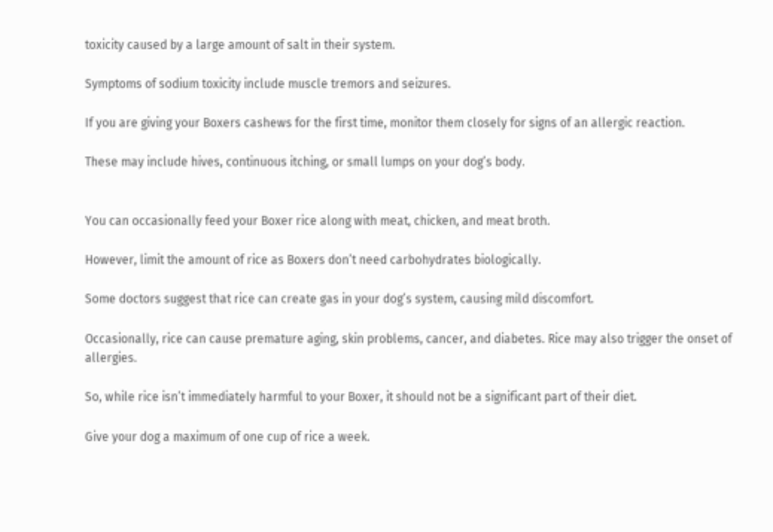toxicity caused by a large amount of salt in their system.

Symptoms of sodium toxicity include muscle tremors and seizures.

If you are giving your Boxers cashews for the first time, monitor them closely for signs of an allergic reaction.

These may include hives, continuous itching, or small lumps on your dog’s body.


You can occasionally feed your Boxer rice along with meat, chicken, and meat broth.

However, limit the amount of rice as Boxers don’t need carbohydrates biologically.

Some doctors suggest that rice can create gas in your dog’s system, causing mild discomfort.

Occasionally, rice can cause premature aging, skin problems, cancer, and diabetes. Rice may also trigger the onset of allergies.

So, while rice isn’t immediately harmful to your Boxer, it should not be a significant part of their diet.

Give your dog a maximum of one cup of rice a week.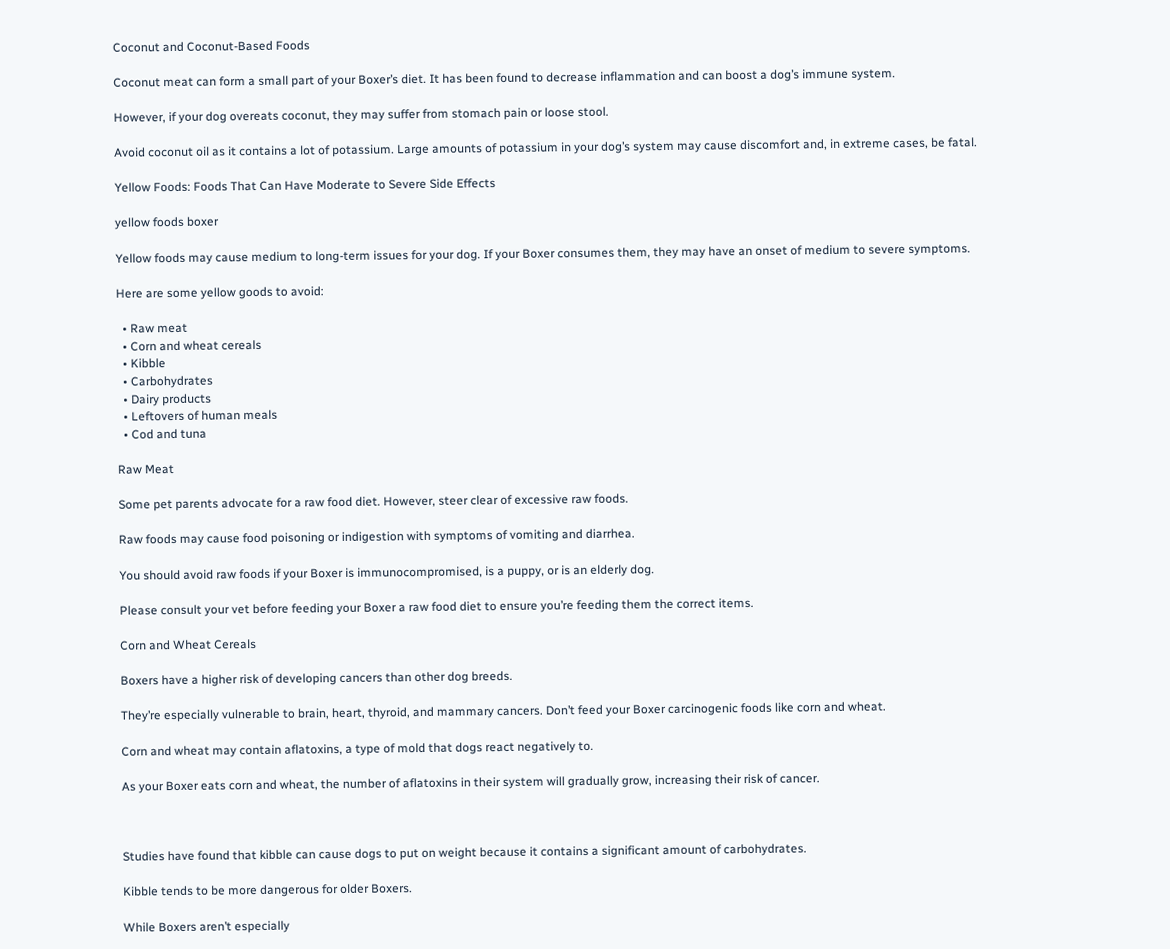Coconut and Coconut-Based Foods

Coconut meat can form a small part of your Boxer’s diet. It has been found to decrease inflammation and can boost a dog’s immune system.

However, if your dog overeats coconut, they may suffer from stomach pain or loose stool.

Avoid coconut oil as it contains a lot of potassium. Large amounts of potassium in your dog’s system may cause discomfort and, in extreme cases, be fatal.

Yellow Foods: Foods That Can Have Moderate to Severe Side Effects

yellow foods boxer

Yellow foods may cause medium to long-term issues for your dog. If your Boxer consumes them, they may have an onset of medium to severe symptoms.

Here are some yellow goods to avoid:

  • Raw meat
  • Corn and wheat cereals
  • Kibble
  • Carbohydrates
  • Dairy products
  • Leftovers of human meals
  • Cod and tuna

Raw Meat

Some pet parents advocate for a raw food diet. However, steer clear of excessive raw foods.

Raw foods may cause food poisoning or indigestion with symptoms of vomiting and diarrhea.

You should avoid raw foods if your Boxer is immunocompromised, is a puppy, or is an elderly dog.

Please consult your vet before feeding your Boxer a raw food diet to ensure you’re feeding them the correct items.

Corn and Wheat Cereals

Boxers have a higher risk of developing cancers than other dog breeds.

They’re especially vulnerable to brain, heart, thyroid, and mammary cancers. Don’t feed your Boxer carcinogenic foods like corn and wheat.

Corn and wheat may contain aflatoxins, a type of mold that dogs react negatively to.

As your Boxer eats corn and wheat, the number of aflatoxins in their system will gradually grow, increasing their risk of cancer.



Studies have found that kibble can cause dogs to put on weight because it contains a significant amount of carbohydrates.

Kibble tends to be more dangerous for older Boxers.

While Boxers aren’t especially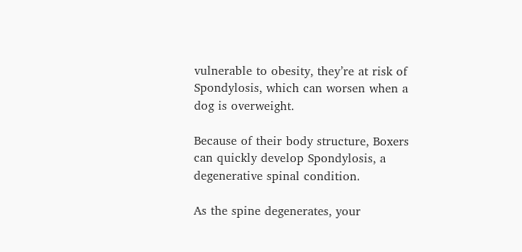vulnerable to obesity, they’re at risk of Spondylosis, which can worsen when a dog is overweight.

Because of their body structure, Boxers can quickly develop Spondylosis, a degenerative spinal condition.

As the spine degenerates, your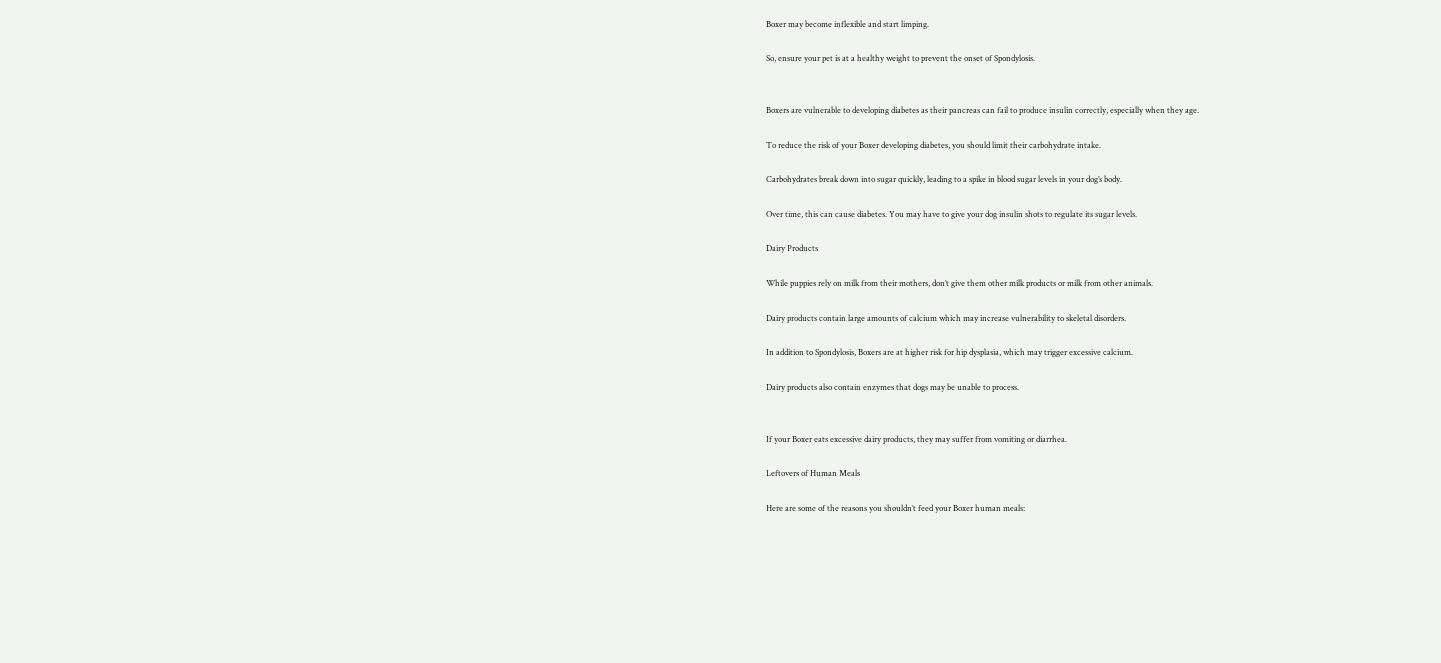Boxer may become inflexible and start limping.

So, ensure your pet is at a healthy weight to prevent the onset of Spondylosis.


Boxers are vulnerable to developing diabetes as their pancreas can fail to produce insulin correctly, especially when they age.

To reduce the risk of your Boxer developing diabetes, you should limit their carbohydrate intake.

Carbohydrates break down into sugar quickly, leading to a spike in blood sugar levels in your dog’s body.

Over time, this can cause diabetes. You may have to give your dog insulin shots to regulate its sugar levels.

Dairy Products

While puppies rely on milk from their mothers, don’t give them other milk products or milk from other animals.

Dairy products contain large amounts of calcium which may increase vulnerability to skeletal disorders.

In addition to Spondylosis, Boxers are at higher risk for hip dysplasia, which may trigger excessive calcium.

Dairy products also contain enzymes that dogs may be unable to process.


If your Boxer eats excessive dairy products, they may suffer from vomiting or diarrhea.

Leftovers of Human Meals

Here are some of the reasons you shouldn’t feed your Boxer human meals: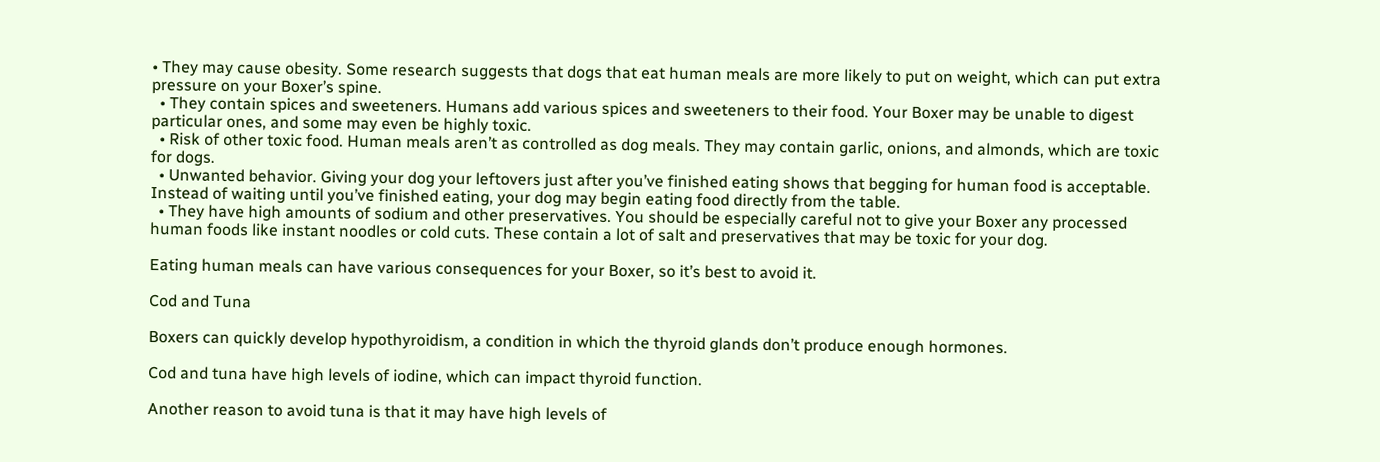• They may cause obesity. Some research suggests that dogs that eat human meals are more likely to put on weight, which can put extra pressure on your Boxer’s spine.
  • They contain spices and sweeteners. Humans add various spices and sweeteners to their food. Your Boxer may be unable to digest particular ones, and some may even be highly toxic.
  • Risk of other toxic food. Human meals aren’t as controlled as dog meals. They may contain garlic, onions, and almonds, which are toxic for dogs.
  • Unwanted behavior. Giving your dog your leftovers just after you’ve finished eating shows that begging for human food is acceptable. Instead of waiting until you’ve finished eating, your dog may begin eating food directly from the table.
  • They have high amounts of sodium and other preservatives. You should be especially careful not to give your Boxer any processed human foods like instant noodles or cold cuts. These contain a lot of salt and preservatives that may be toxic for your dog.

Eating human meals can have various consequences for your Boxer, so it’s best to avoid it.

Cod and Tuna

Boxers can quickly develop hypothyroidism, a condition in which the thyroid glands don’t produce enough hormones.

Cod and tuna have high levels of iodine, which can impact thyroid function.

Another reason to avoid tuna is that it may have high levels of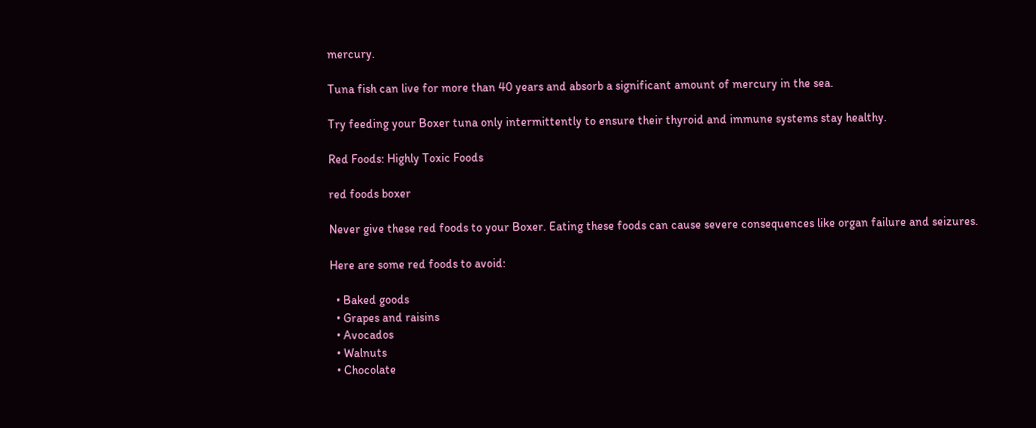mercury.

Tuna fish can live for more than 40 years and absorb a significant amount of mercury in the sea.

Try feeding your Boxer tuna only intermittently to ensure their thyroid and immune systems stay healthy.

Red Foods: Highly Toxic Foods

red foods boxer

Never give these red foods to your Boxer. Eating these foods can cause severe consequences like organ failure and seizures.

Here are some red foods to avoid:

  • Baked goods
  • Grapes and raisins
  • Avocados
  • Walnuts
  • Chocolate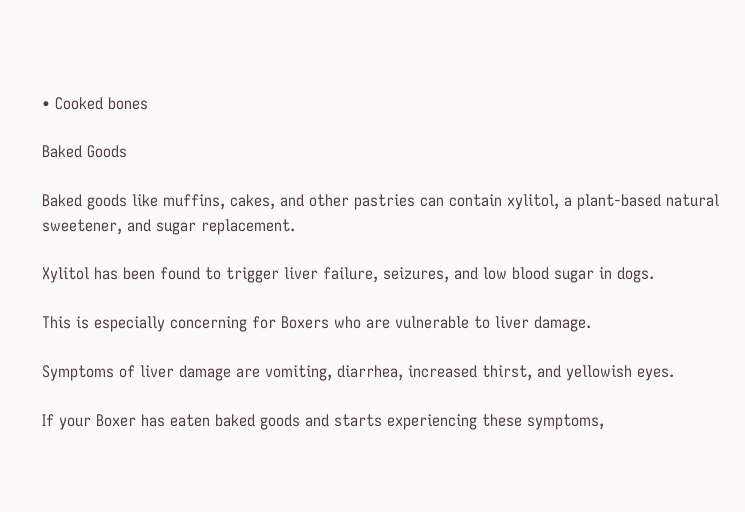• Cooked bones

Baked Goods

Baked goods like muffins, cakes, and other pastries can contain xylitol, a plant-based natural sweetener, and sugar replacement.

Xylitol has been found to trigger liver failure, seizures, and low blood sugar in dogs.

This is especially concerning for Boxers who are vulnerable to liver damage.

Symptoms of liver damage are vomiting, diarrhea, increased thirst, and yellowish eyes.

If your Boxer has eaten baked goods and starts experiencing these symptoms,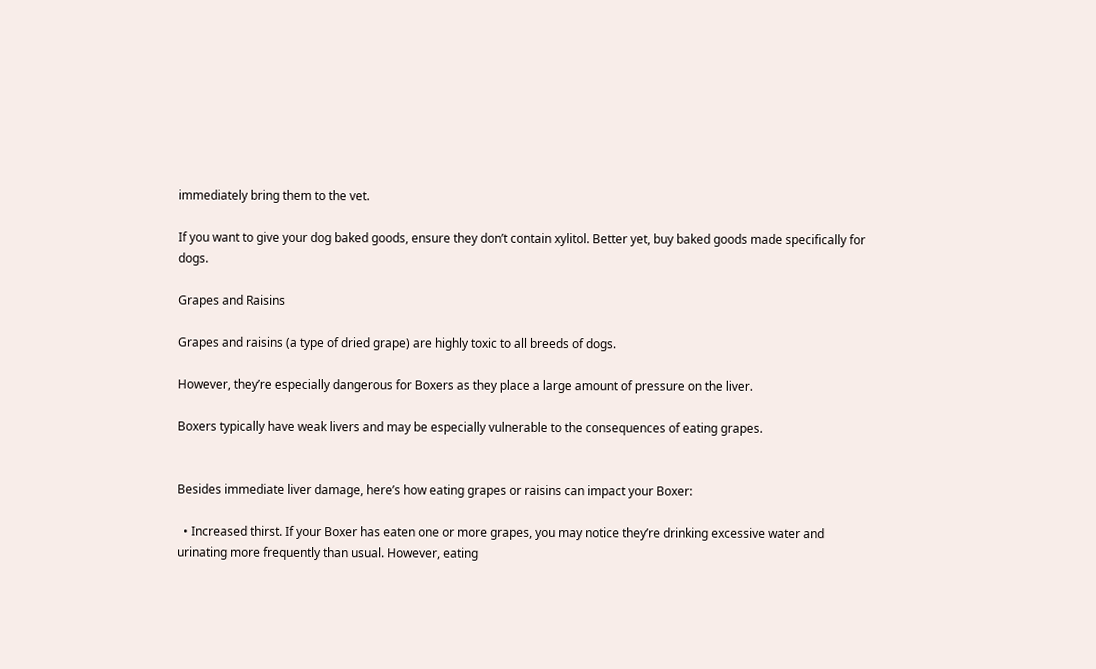immediately bring them to the vet.

If you want to give your dog baked goods, ensure they don’t contain xylitol. Better yet, buy baked goods made specifically for dogs.

Grapes and Raisins

Grapes and raisins (a type of dried grape) are highly toxic to all breeds of dogs.

However, they’re especially dangerous for Boxers as they place a large amount of pressure on the liver.

Boxers typically have weak livers and may be especially vulnerable to the consequences of eating grapes.


Besides immediate liver damage, here’s how eating grapes or raisins can impact your Boxer:

  • Increased thirst. If your Boxer has eaten one or more grapes, you may notice they’re drinking excessive water and urinating more frequently than usual. However, eating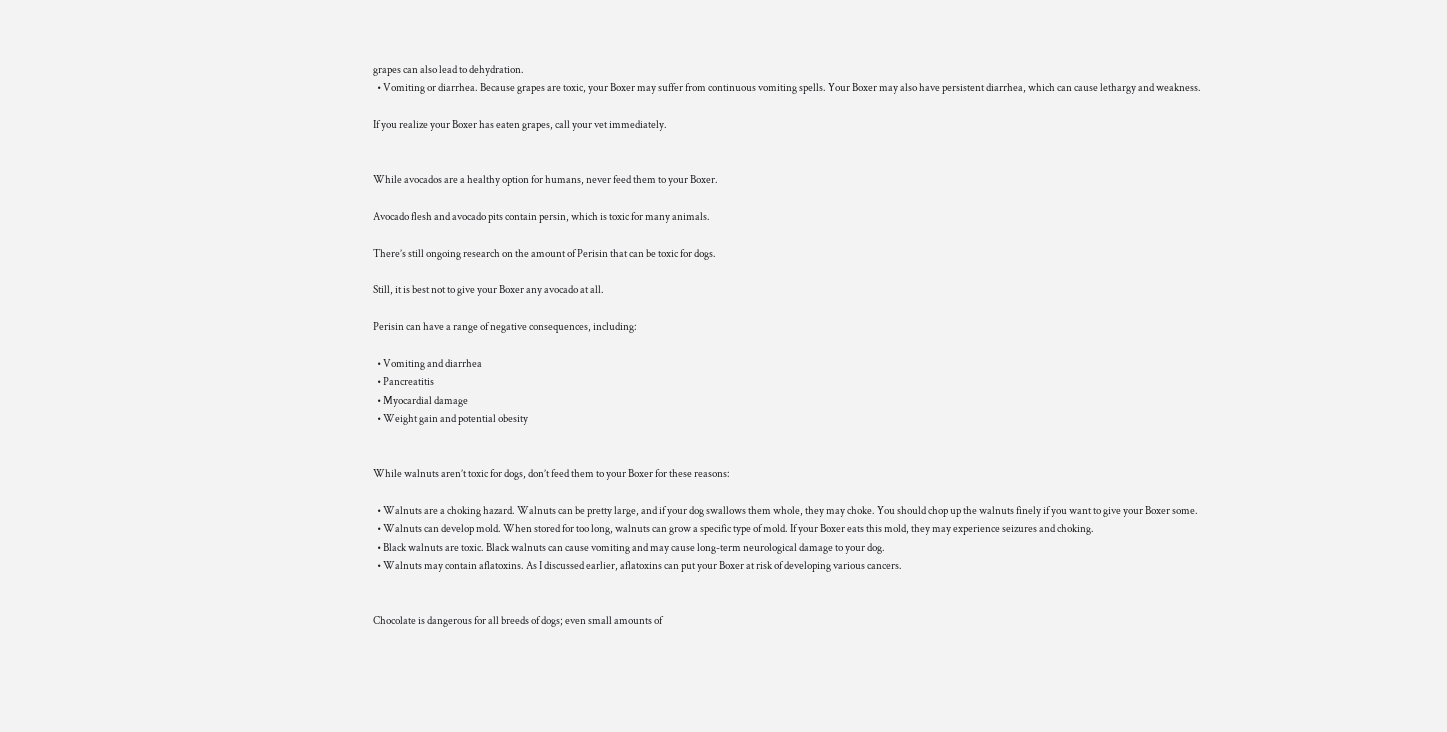grapes can also lead to dehydration.
  • Vomiting or diarrhea. Because grapes are toxic, your Boxer may suffer from continuous vomiting spells. Your Boxer may also have persistent diarrhea, which can cause lethargy and weakness.

If you realize your Boxer has eaten grapes, call your vet immediately.


While avocados are a healthy option for humans, never feed them to your Boxer.

Avocado flesh and avocado pits contain persin, which is toxic for many animals.

There’s still ongoing research on the amount of Perisin that can be toxic for dogs.

Still, it is best not to give your Boxer any avocado at all.

Perisin can have a range of negative consequences, including:

  • Vomiting and diarrhea
  • Pancreatitis
  • Myocardial damage
  • Weight gain and potential obesity


While walnuts aren’t toxic for dogs, don’t feed them to your Boxer for these reasons:

  • Walnuts are a choking hazard. Walnuts can be pretty large, and if your dog swallows them whole, they may choke. You should chop up the walnuts finely if you want to give your Boxer some.
  • Walnuts can develop mold. When stored for too long, walnuts can grow a specific type of mold. If your Boxer eats this mold, they may experience seizures and choking.
  • Black walnuts are toxic. Black walnuts can cause vomiting and may cause long-term neurological damage to your dog.
  • Walnuts may contain aflatoxins. As I discussed earlier, aflatoxins can put your Boxer at risk of developing various cancers.


Chocolate is dangerous for all breeds of dogs; even small amounts of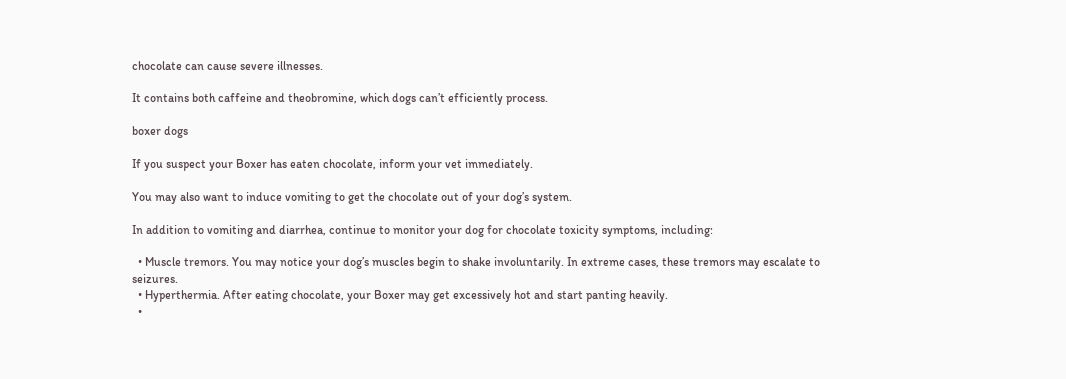chocolate can cause severe illnesses.

It contains both caffeine and theobromine, which dogs can’t efficiently process.

boxer dogs

If you suspect your Boxer has eaten chocolate, inform your vet immediately.

You may also want to induce vomiting to get the chocolate out of your dog’s system.

In addition to vomiting and diarrhea, continue to monitor your dog for chocolate toxicity symptoms, including:

  • Muscle tremors. You may notice your dog’s muscles begin to shake involuntarily. In extreme cases, these tremors may escalate to seizures.
  • Hyperthermia. After eating chocolate, your Boxer may get excessively hot and start panting heavily.
  •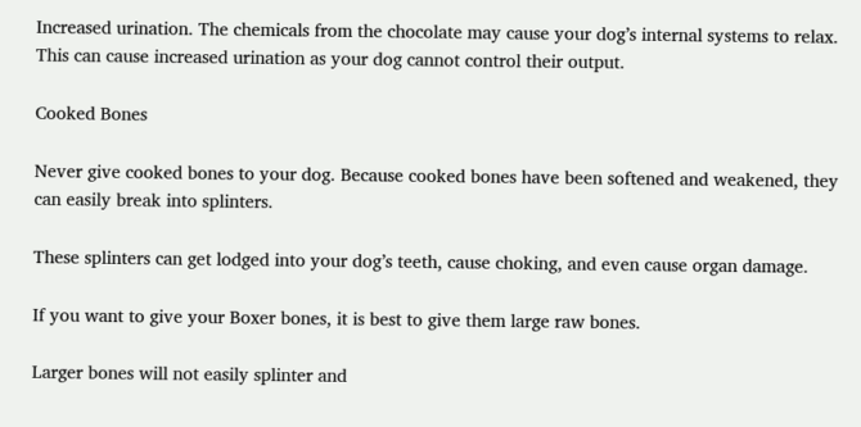Increased urination. The chemicals from the chocolate may cause your dog’s internal systems to relax. This can cause increased urination as your dog cannot control their output.

Cooked Bones

Never give cooked bones to your dog. Because cooked bones have been softened and weakened, they can easily break into splinters.

These splinters can get lodged into your dog’s teeth, cause choking, and even cause organ damage.

If you want to give your Boxer bones, it is best to give them large raw bones.

Larger bones will not easily splinter and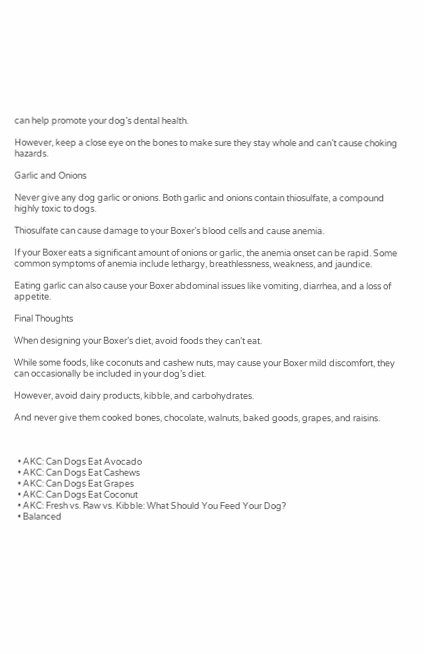can help promote your dog’s dental health.

However, keep a close eye on the bones to make sure they stay whole and can’t cause choking hazards.

Garlic and Onions

Never give any dog garlic or onions. Both garlic and onions contain thiosulfate, a compound highly toxic to dogs.

Thiosulfate can cause damage to your Boxer’s blood cells and cause anemia.

If your Boxer eats a significant amount of onions or garlic, the anemia onset can be rapid. Some common symptoms of anemia include lethargy, breathlessness, weakness, and jaundice.

Eating garlic can also cause your Boxer abdominal issues like vomiting, diarrhea, and a loss of appetite.

Final Thoughts

When designing your Boxer’s diet, avoid foods they can’t eat.

While some foods, like coconuts and cashew nuts, may cause your Boxer mild discomfort, they can occasionally be included in your dog’s diet.

However, avoid dairy products, kibble, and carbohydrates.

And never give them cooked bones, chocolate, walnuts, baked goods, grapes, and raisins.



  • AKC: Can Dogs Eat Avocado
  • AKC: Can Dogs Eat Cashews
  • AKC: Can Dogs Eat Grapes
  • AKC: Can Dogs Eat Coconut
  • AKC: Fresh vs. Raw vs. Kibble: What Should You Feed Your Dog?
  • Balanced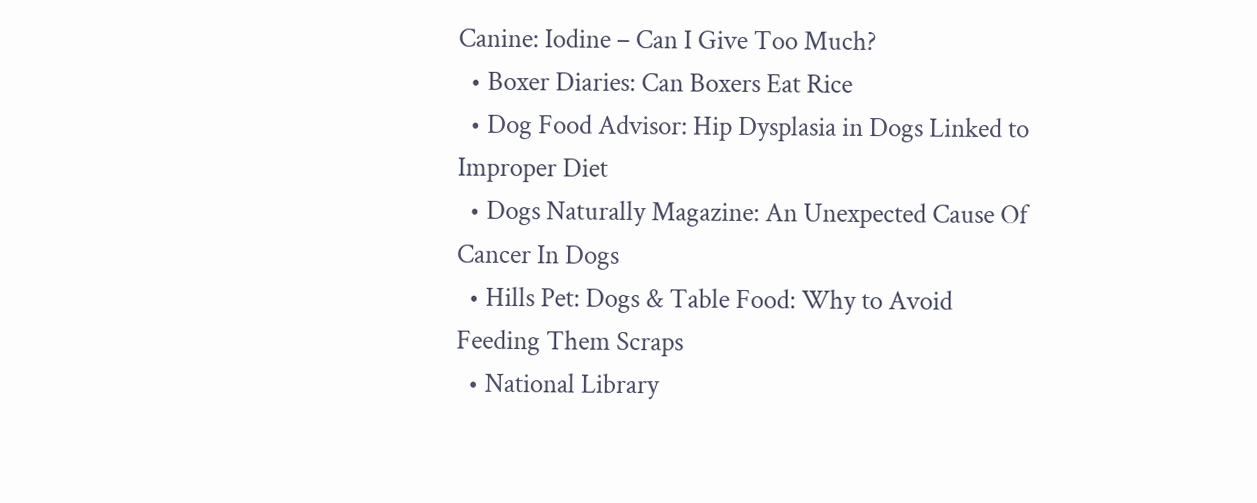Canine: Iodine – Can I Give Too Much?
  • Boxer Diaries: Can Boxers Eat Rice
  • Dog Food Advisor: Hip Dysplasia in Dogs Linked to Improper Diet
  • Dogs Naturally Magazine: An Unexpected Cause Of Cancer In Dogs
  • Hills Pet: Dogs & Table Food: Why to Avoid Feeding Them Scraps
  • National Library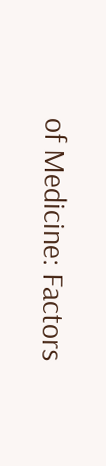of Medicine: Factors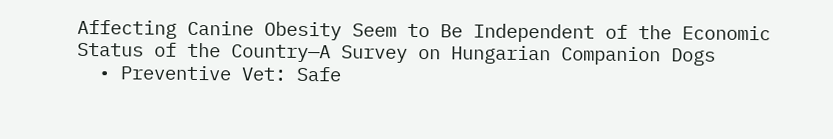Affecting Canine Obesity Seem to Be Independent of the Economic Status of the Country—A Survey on Hungarian Companion Dogs
  • Preventive Vet: Safe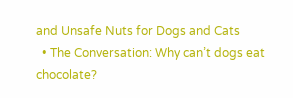and Unsafe Nuts for Dogs and Cats
  • The Conversation: Why can’t dogs eat chocolate?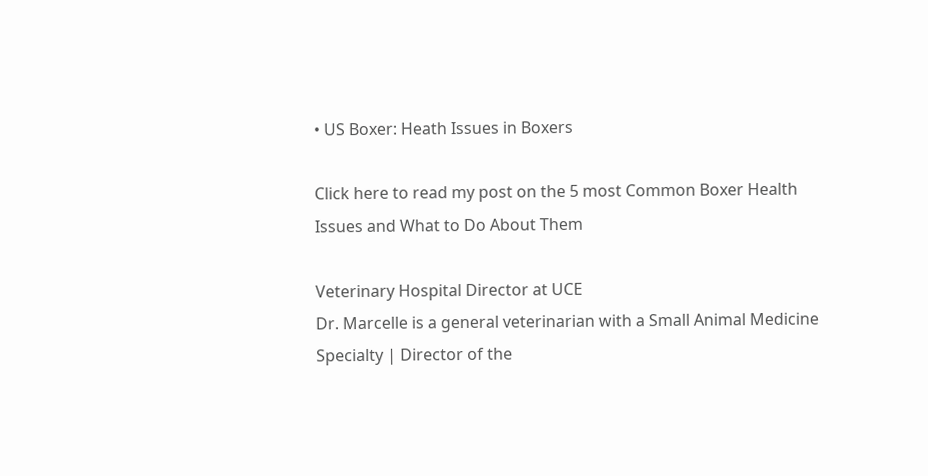• US Boxer: Heath Issues in Boxers

Click here to read my post on the 5 most Common Boxer Health Issues and What to Do About Them

Veterinary Hospital Director at UCE
Dr. Marcelle is a general veterinarian with a Small Animal Medicine Specialty | Director of the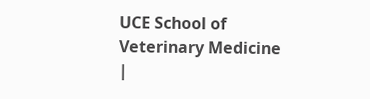UCE School of Veterinary Medicine |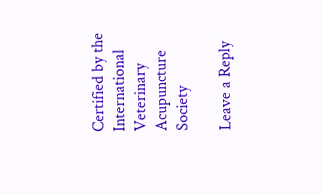Certified by the International Veterinary Acupuncture Society

Leave a Reply